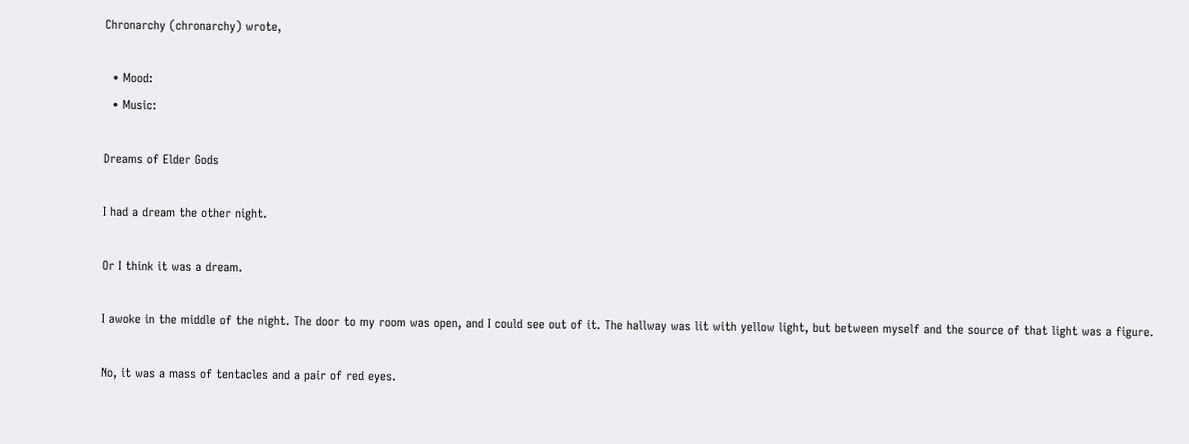Chronarchy (chronarchy) wrote,

  • Mood:
  • Music:

Dreams of Elder Gods

I had a dream the other night.

Or I think it was a dream.

I awoke in the middle of the night. The door to my room was open, and I could see out of it. The hallway was lit with yellow light, but between myself and the source of that light was a figure.

No, it was a mass of tentacles and a pair of red eyes.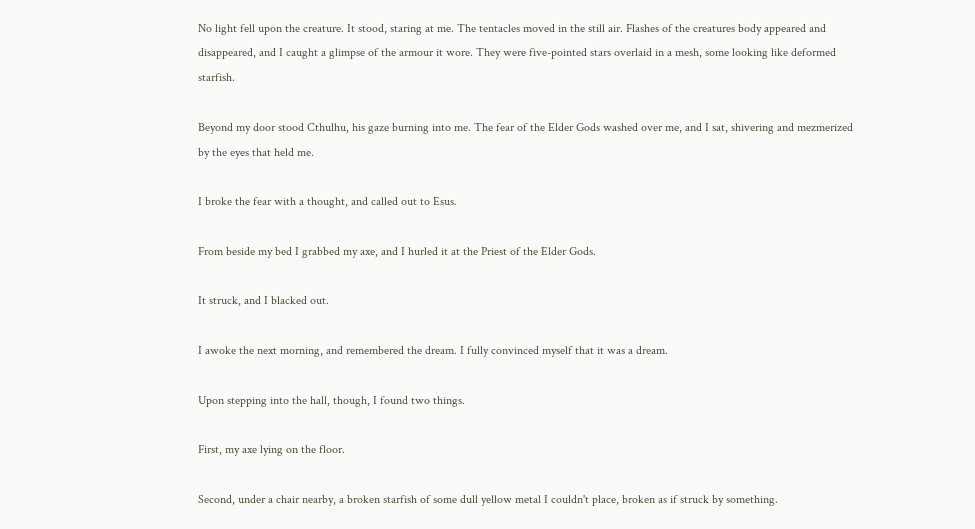No light fell upon the creature. It stood, staring at me. The tentacles moved in the still air. Flashes of the creatures body appeared and disappeared, and I caught a glimpse of the armour it wore. They were five-pointed stars overlaid in a mesh, some looking like deformed starfish.

Beyond my door stood Cthulhu, his gaze burning into me. The fear of the Elder Gods washed over me, and I sat, shivering and mezmerized by the eyes that held me.

I broke the fear with a thought, and called out to Esus.

From beside my bed I grabbed my axe, and I hurled it at the Priest of the Elder Gods.

It struck, and I blacked out.

I awoke the next morning, and remembered the dream. I fully convinced myself that it was a dream.

Upon stepping into the hall, though, I found two things.

First, my axe lying on the floor.

Second, under a chair nearby, a broken starfish of some dull yellow metal I couldn't place, broken as if struck by something.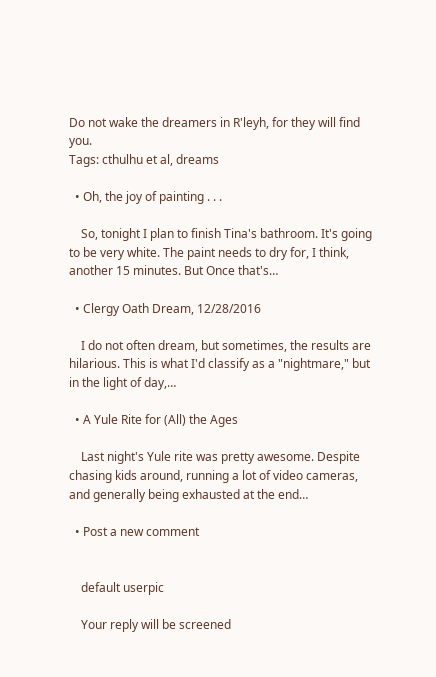Do not wake the dreamers in R'leyh, for they will find you.
Tags: cthulhu et al, dreams

  • Oh, the joy of painting . . .

    So, tonight I plan to finish Tina's bathroom. It's going to be very white. The paint needs to dry for, I think, another 15 minutes. But Once that's…

  • Clergy Oath Dream, 12/28/2016

    I do not often dream, but sometimes, the results are hilarious. This is what I'd classify as a "nightmare," but in the light of day,…

  • A Yule Rite for (All) the Ages

    Last night's Yule rite was pretty awesome. Despite chasing kids around, running a lot of video cameras, and generally being exhausted at the end…

  • Post a new comment


    default userpic

    Your reply will be screened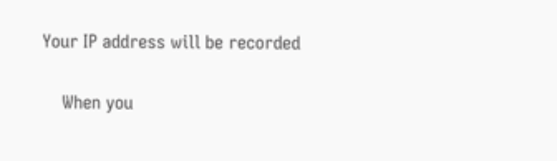Your IP address will be recorded

    When you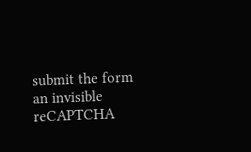submit the form an invisible reCAPTCHA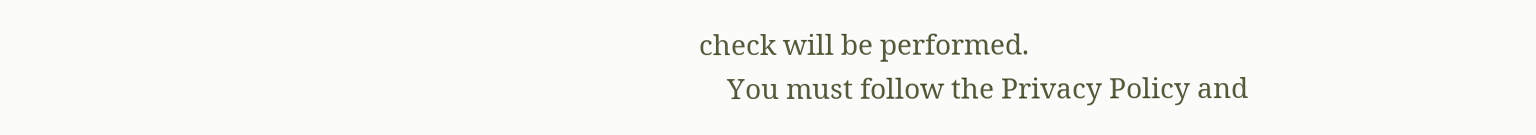check will be performed.
    You must follow the Privacy Policy and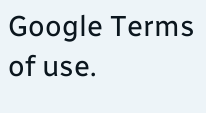Google Terms of use.